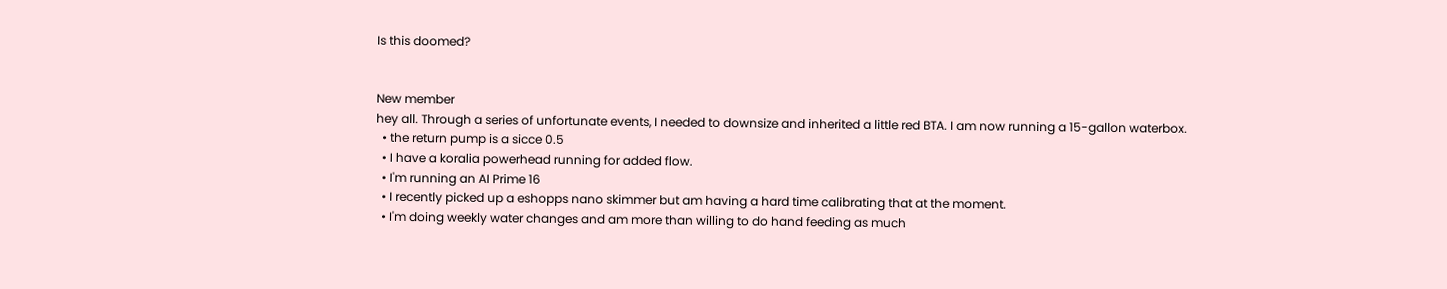Is this doomed?


New member
hey all. Through a series of unfortunate events, I needed to downsize and inherited a little red BTA. I am now running a 15-gallon waterbox.
  • the return pump is a sicce 0.5
  • I have a koralia powerhead running for added flow.
  • I'm running an AI Prime 16
  • I recently picked up a eshopps nano skimmer but am having a hard time calibrating that at the moment.
  • I'm doing weekly water changes and am more than willing to do hand feeding as much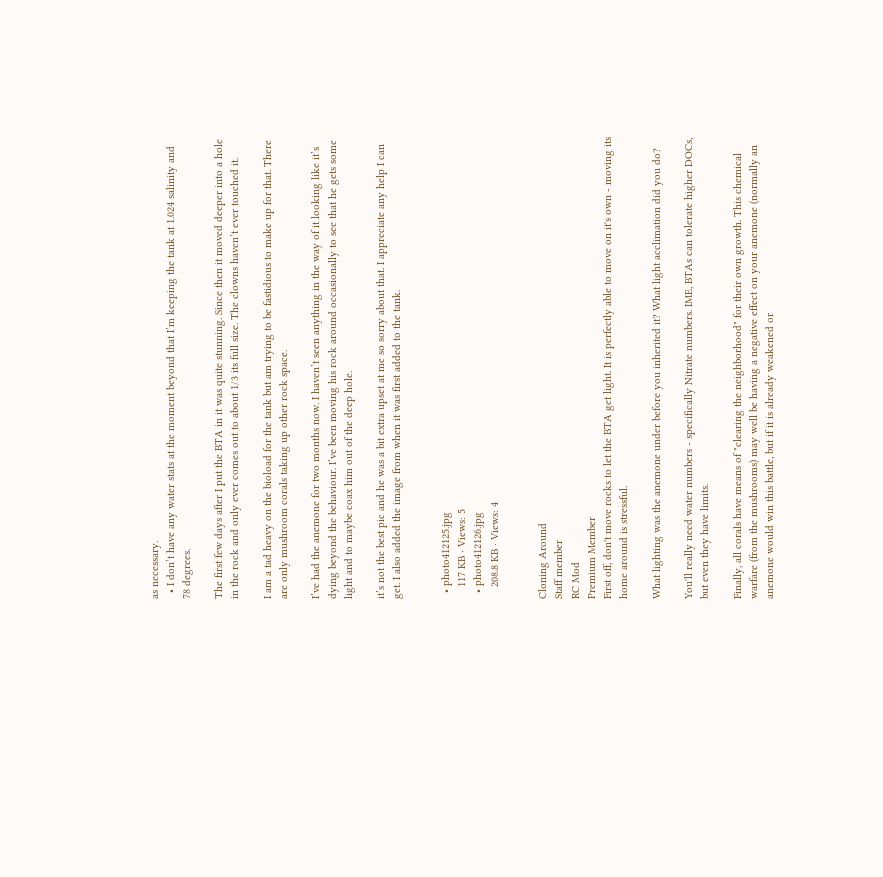as necessary.
  • I don’t have any water stats at the moment beyond that I’m keeping the tank at 1.024 salinity and 78 degrees.

The first few days after I put the BTA in it was quite stunning. Since then it moved deeper into a hole in the rock and only ever comes out to about 1/3 its full size. The clowns haven’t ever touched it.

I am a tad heavy on the bioload for the tank but am trying to be fastidious to make up for that. There are only mushroom corals taking up other rock space.

I’ve had the anemone for two months now. I haven’t seen anything in the way of it looking like it’s dying beyond the behaviour. I’ve been moving his rock around occasionally to see that he gets some light and to maybe coax him out of the deep hole.

it’s not the best pic and he was a bit extra upset at me so sorry about that. I appreciate any help I can get. I also added the image from when it was first added to the tank.


  • photo412125.jpg
    117 KB · Views: 5
  • photo412126.jpg
    208.8 KB · Views: 4


Cloning Around
Staff member
RC Mod
Premium Member
First off, don't move rocks to let the BTA get light. It is perfectly able to move on it's own - moving its home around is stressful.

What lighting was the anemone under before you inherited it? What light acclimation did you do?

You'll really need water numbers - specifically Nitrate numbers. IME, BTAs can tolerate higher DOCs, but even they have limits.

Finally, all corals have means of "clearing the neighborhood" for their own growth. This chemical warfare (from the mushrooms) may well be having a negative effect on your anemone (normally an anemone would win this battle, but if it is already weakened or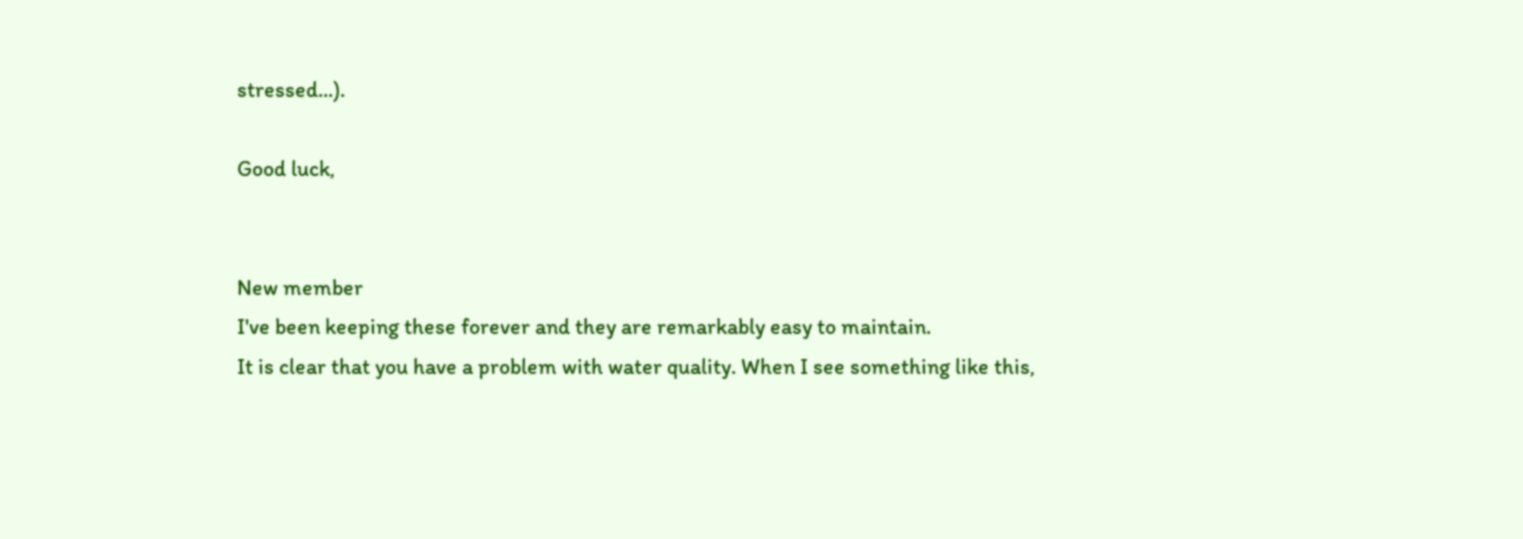stressed...).

Good luck,


New member
I've been keeping these forever and they are remarkably easy to maintain.
It is clear that you have a problem with water quality. When I see something like this,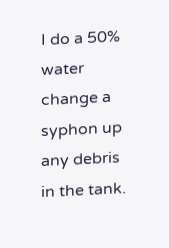I do a 50% water change a syphon up any debris in the tank.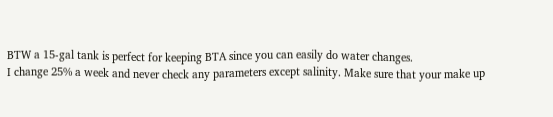BTW a 15-gal tank is perfect for keeping BTA since you can easily do water changes.
I change 25% a week and never check any parameters except salinity. Make sure that your make up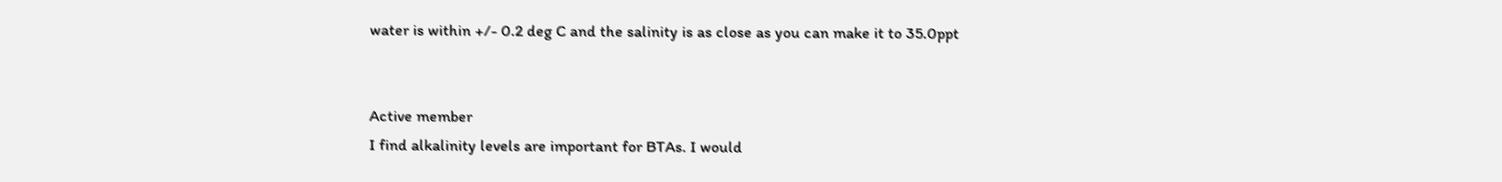water is within +/- 0.2 deg C and the salinity is as close as you can make it to 35.0ppt


Active member
I find alkalinity levels are important for BTAs. I would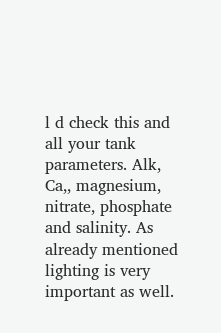l d check this and all your tank parameters. Alk, Ca,, magnesium, nitrate, phosphate and salinity. As already mentioned lighting is very important as well.